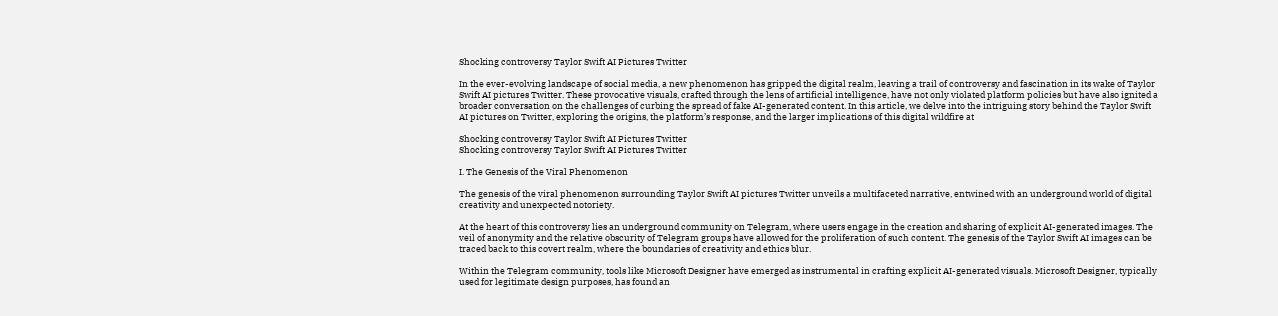Shocking controversy Taylor Swift AI Pictures Twitter

In the ever-evolving landscape of social media, a new phenomenon has gripped the digital realm, leaving a trail of controversy and fascination in its wake of Taylor Swift AI pictures Twitter. These provocative visuals, crafted through the lens of artificial intelligence, have not only violated platform policies but have also ignited a broader conversation on the challenges of curbing the spread of fake AI-generated content. In this article, we delve into the intriguing story behind the Taylor Swift AI pictures on Twitter, exploring the origins, the platform’s response, and the larger implications of this digital wildfire at

Shocking controversy Taylor Swift AI Pictures Twitter
Shocking controversy Taylor Swift AI Pictures Twitter

I. The Genesis of the Viral Phenomenon

The genesis of the viral phenomenon surrounding Taylor Swift AI pictures Twitter unveils a multifaceted narrative, entwined with an underground world of digital creativity and unexpected notoriety.

At the heart of this controversy lies an underground community on Telegram, where users engage in the creation and sharing of explicit AI-generated images. The veil of anonymity and the relative obscurity of Telegram groups have allowed for the proliferation of such content. The genesis of the Taylor Swift AI images can be traced back to this covert realm, where the boundaries of creativity and ethics blur.

Within the Telegram community, tools like Microsoft Designer have emerged as instrumental in crafting explicit AI-generated visuals. Microsoft Designer, typically used for legitimate design purposes, has found an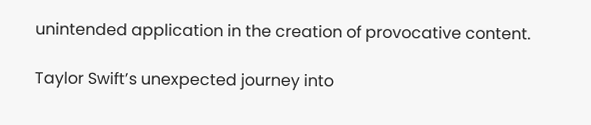unintended application in the creation of provocative content.

Taylor Swift’s unexpected journey into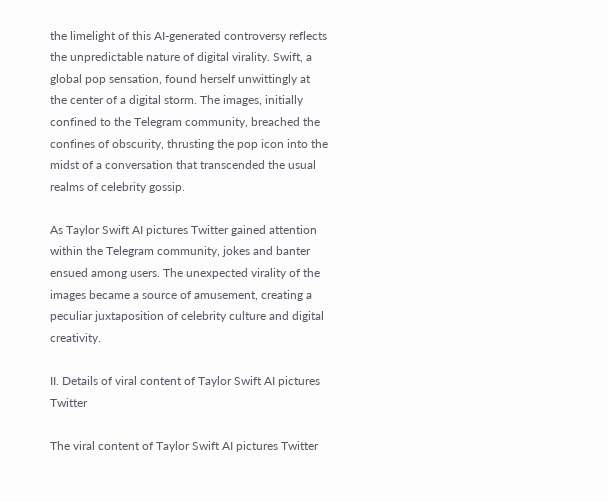the limelight of this AI-generated controversy reflects the unpredictable nature of digital virality. Swift, a global pop sensation, found herself unwittingly at the center of a digital storm. The images, initially confined to the Telegram community, breached the confines of obscurity, thrusting the pop icon into the midst of a conversation that transcended the usual realms of celebrity gossip.

As Taylor Swift AI pictures Twitter gained attention within the Telegram community, jokes and banter ensued among users. The unexpected virality of the images became a source of amusement, creating a peculiar juxtaposition of celebrity culture and digital creativity.

II. Details of viral content of Taylor Swift AI pictures Twitter

The viral content of Taylor Swift AI pictures Twitter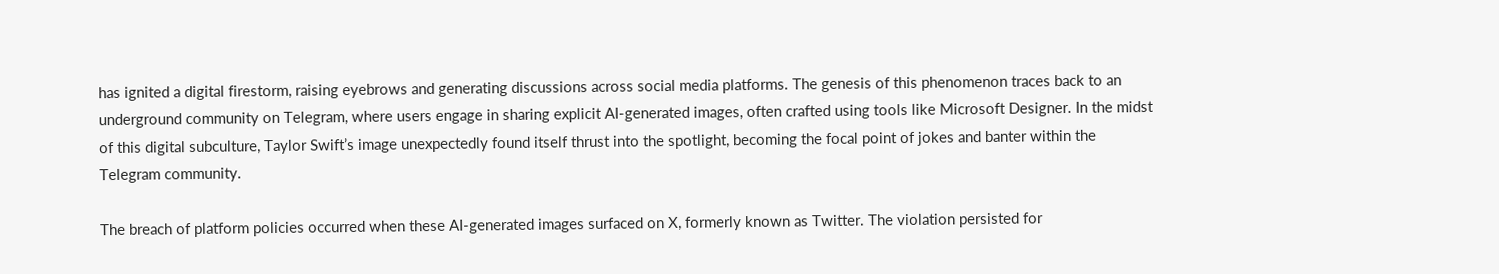has ignited a digital firestorm, raising eyebrows and generating discussions across social media platforms. The genesis of this phenomenon traces back to an underground community on Telegram, where users engage in sharing explicit AI-generated images, often crafted using tools like Microsoft Designer. In the midst of this digital subculture, Taylor Swift’s image unexpectedly found itself thrust into the spotlight, becoming the focal point of jokes and banter within the Telegram community.

The breach of platform policies occurred when these AI-generated images surfaced on X, formerly known as Twitter. The violation persisted for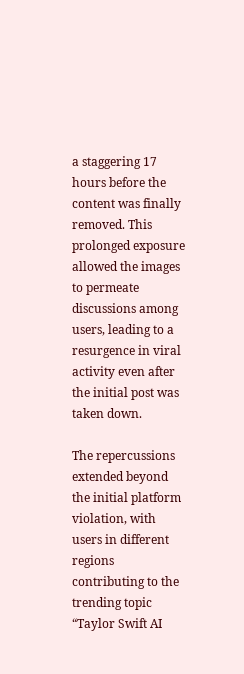a staggering 17 hours before the content was finally removed. This prolonged exposure allowed the images to permeate discussions among users, leading to a resurgence in viral activity even after the initial post was taken down.

The repercussions extended beyond the initial platform violation, with users in different regions contributing to the trending topic “Taylor Swift AI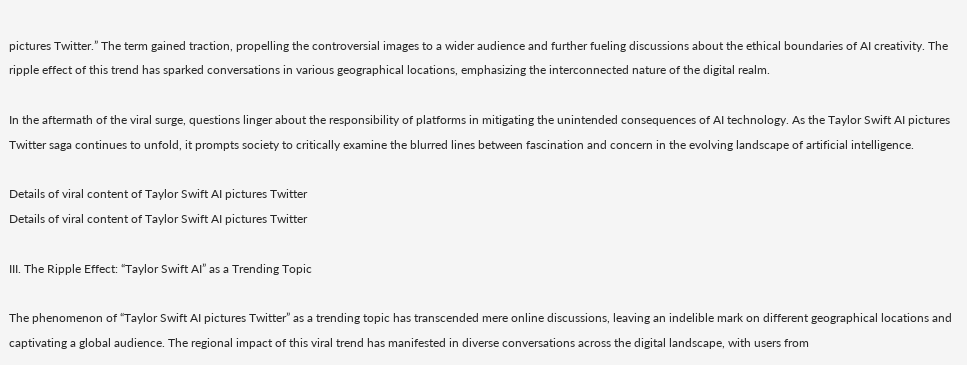pictures Twitter.” The term gained traction, propelling the controversial images to a wider audience and further fueling discussions about the ethical boundaries of AI creativity. The ripple effect of this trend has sparked conversations in various geographical locations, emphasizing the interconnected nature of the digital realm.

In the aftermath of the viral surge, questions linger about the responsibility of platforms in mitigating the unintended consequences of AI technology. As the Taylor Swift AI pictures Twitter saga continues to unfold, it prompts society to critically examine the blurred lines between fascination and concern in the evolving landscape of artificial intelligence.

Details of viral content of Taylor Swift AI pictures Twitter
Details of viral content of Taylor Swift AI pictures Twitter

III. The Ripple Effect: “Taylor Swift AI” as a Trending Topic

The phenomenon of “Taylor Swift AI pictures Twitter” as a trending topic has transcended mere online discussions, leaving an indelible mark on different geographical locations and captivating a global audience. The regional impact of this viral trend has manifested in diverse conversations across the digital landscape, with users from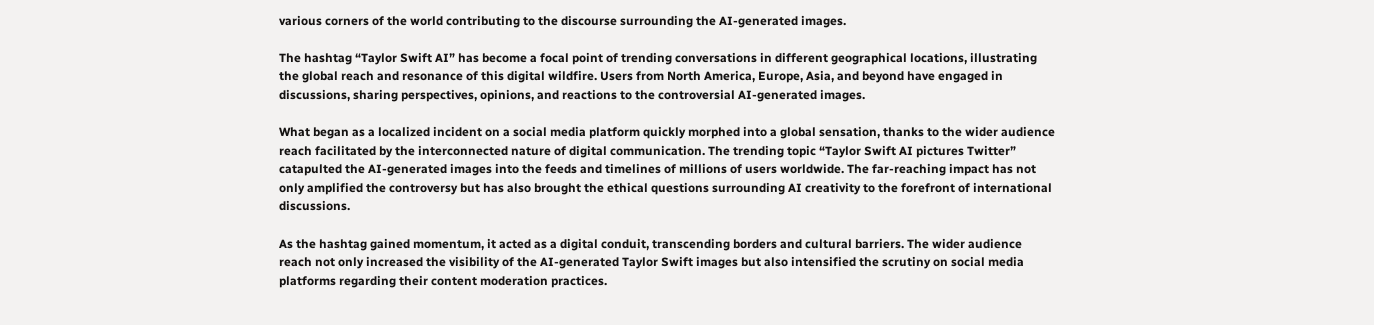various corners of the world contributing to the discourse surrounding the AI-generated images.

The hashtag “Taylor Swift AI” has become a focal point of trending conversations in different geographical locations, illustrating the global reach and resonance of this digital wildfire. Users from North America, Europe, Asia, and beyond have engaged in discussions, sharing perspectives, opinions, and reactions to the controversial AI-generated images.

What began as a localized incident on a social media platform quickly morphed into a global sensation, thanks to the wider audience reach facilitated by the interconnected nature of digital communication. The trending topic “Taylor Swift AI pictures Twitter” catapulted the AI-generated images into the feeds and timelines of millions of users worldwide. The far-reaching impact has not only amplified the controversy but has also brought the ethical questions surrounding AI creativity to the forefront of international discussions.

As the hashtag gained momentum, it acted as a digital conduit, transcending borders and cultural barriers. The wider audience reach not only increased the visibility of the AI-generated Taylor Swift images but also intensified the scrutiny on social media platforms regarding their content moderation practices.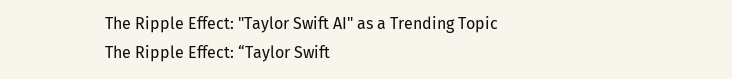The Ripple Effect: "Taylor Swift AI" as a Trending Topic
The Ripple Effect: “Taylor Swift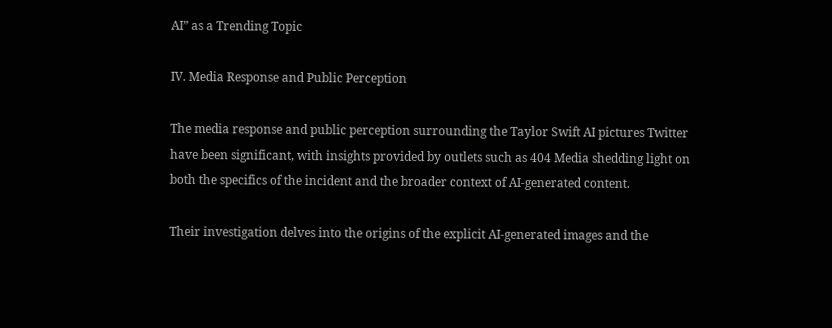AI” as a Trending Topic

IV. Media Response and Public Perception

The media response and public perception surrounding the Taylor Swift AI pictures Twitter have been significant, with insights provided by outlets such as 404 Media shedding light on both the specifics of the incident and the broader context of AI-generated content.

Their investigation delves into the origins of the explicit AI-generated images and the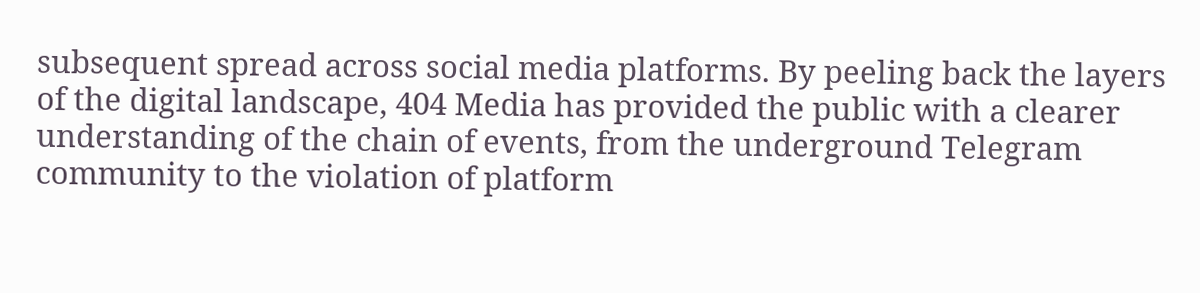subsequent spread across social media platforms. By peeling back the layers of the digital landscape, 404 Media has provided the public with a clearer understanding of the chain of events, from the underground Telegram community to the violation of platform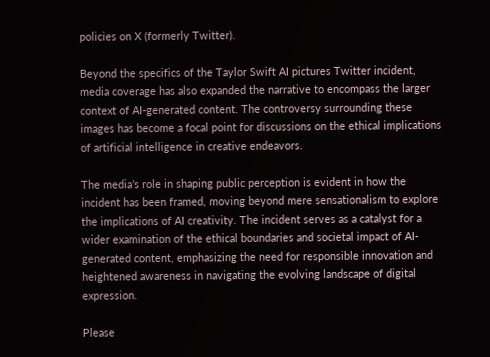policies on X (formerly Twitter).

Beyond the specifics of the Taylor Swift AI pictures Twitter incident, media coverage has also expanded the narrative to encompass the larger context of AI-generated content. The controversy surrounding these images has become a focal point for discussions on the ethical implications of artificial intelligence in creative endeavors.

The media’s role in shaping public perception is evident in how the incident has been framed, moving beyond mere sensationalism to explore the implications of AI creativity. The incident serves as a catalyst for a wider examination of the ethical boundaries and societal impact of AI-generated content, emphasizing the need for responsible innovation and heightened awareness in navigating the evolving landscape of digital expression.

Please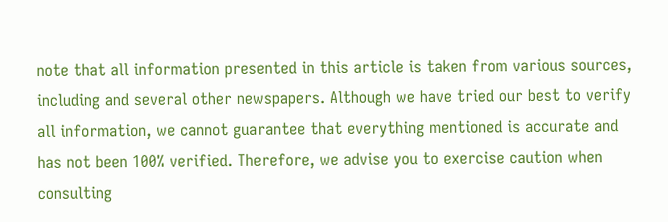note that all information presented in this article is taken from various sources, including and several other newspapers. Although we have tried our best to verify all information, we cannot guarantee that everything mentioned is accurate and has not been 100% verified. Therefore, we advise you to exercise caution when consulting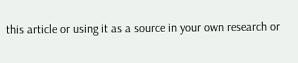this article or using it as a source in your own research or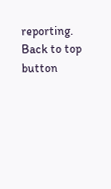reporting.
Back to top button